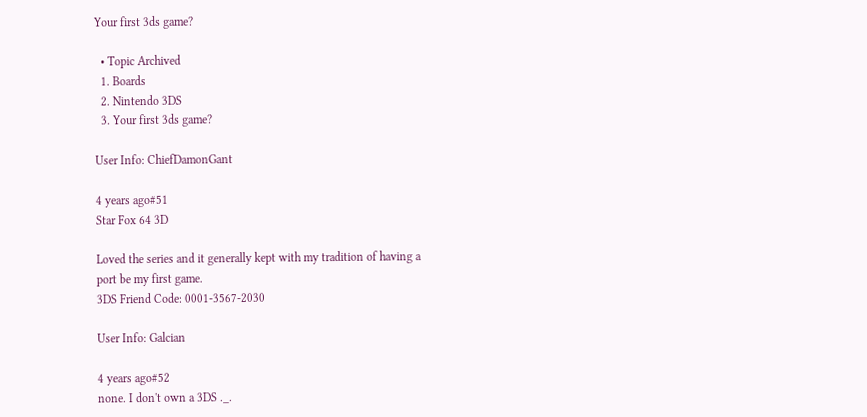Your first 3ds game?

  • Topic Archived
  1. Boards
  2. Nintendo 3DS
  3. Your first 3ds game?

User Info: ChiefDamonGant

4 years ago#51
Star Fox 64 3D

Loved the series and it generally kept with my tradition of having a port be my first game.
3DS Friend Code: 0001-3567-2030

User Info: Galcian

4 years ago#52
none. I don't own a 3DS ._.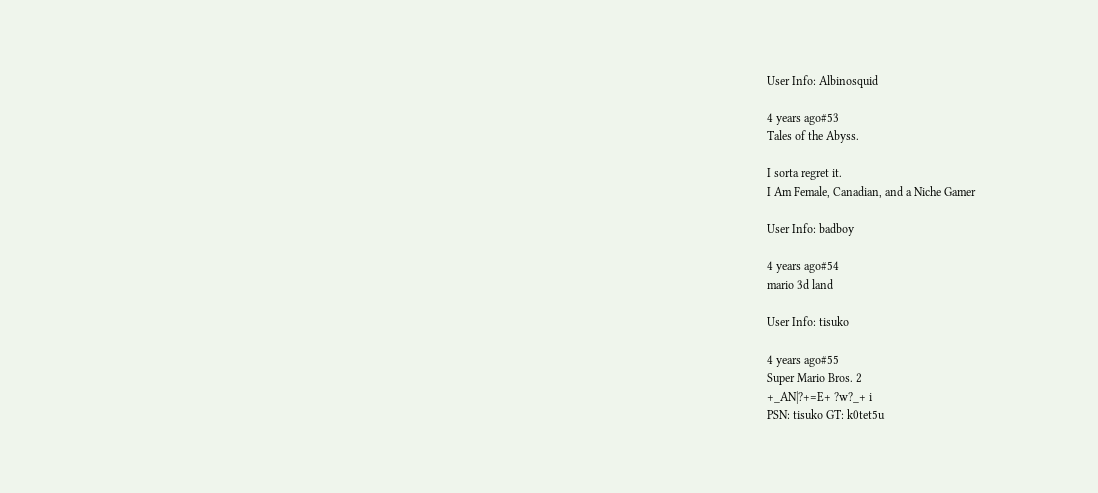User Info: Albinosquid

4 years ago#53
Tales of the Abyss.

I sorta regret it.
I Am Female, Canadian, and a Niche Gamer

User Info: badboy

4 years ago#54
mario 3d land

User Info: tisuko

4 years ago#55
Super Mario Bros. 2
+_AN|?+=E+ ?w?_+ i
PSN: tisuko GT: k0tet5u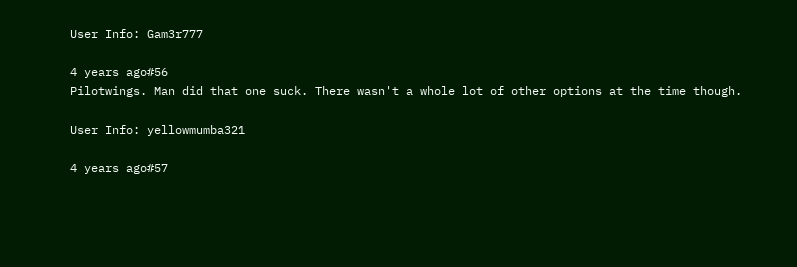User Info: Gam3r777

4 years ago#56
Pilotwings. Man did that one suck. There wasn't a whole lot of other options at the time though.

User Info: yellowmumba321

4 years ago#57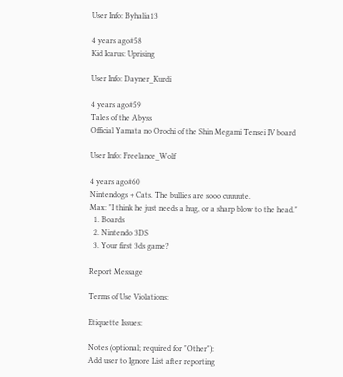User Info: Byhalia13

4 years ago#58
Kid Icarus: Uprising

User Info: Dayner_Kurdi

4 years ago#59
Tales of the Abyss
Official Yamata no Orochi of the Shin Megami Tensei IV board

User Info: Freelance_Wolf

4 years ago#60
Nintendogs + Cats. The bullies are sooo cuuuute.
Max: "I think he just needs a hug, or a sharp blow to the head."
  1. Boards
  2. Nintendo 3DS
  3. Your first 3ds game?

Report Message

Terms of Use Violations:

Etiquette Issues:

Notes (optional; required for "Other"):
Add user to Ignore List after reporting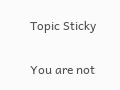Topic Sticky

You are not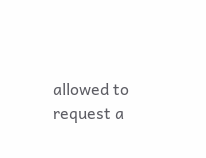allowed to request a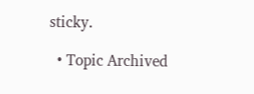sticky.

  • Topic Archived